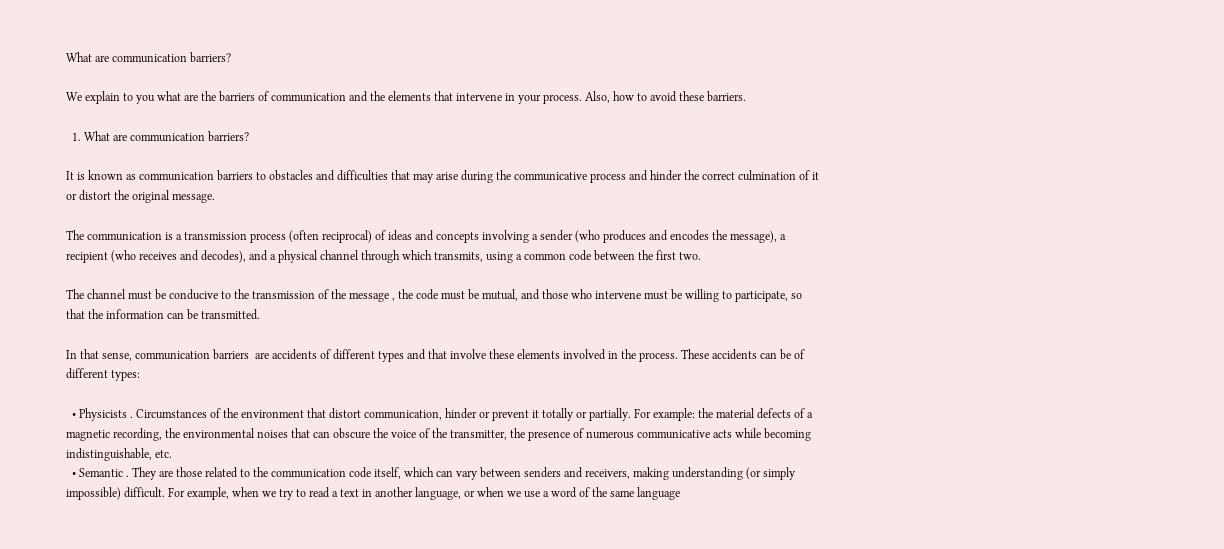What are communication barriers?

We explain to you what are the barriers of communication and the elements that intervene in your process. Also, how to avoid these barriers.

  1. What are communication barriers?

It is known as communication barriers to obstacles and difficulties that may arise during the communicative process and hinder the correct culmination of it or distort the original message.

The communication is a transmission process (often reciprocal) of ideas and concepts involving a sender (who produces and encodes the message), a recipient (who receives and decodes), and a physical channel through which transmits, using a common code between the first two.

The channel must be conducive to the transmission of the message , the code must be mutual, and those who intervene must be willing to participate, so that the information can be transmitted.

In that sense, communication barriers  are accidents of different types and that involve these elements involved in the process. These accidents can be of different types:

  • Physicists . Circumstances of the environment that distort communication, hinder or prevent it totally or partially. For example: the material defects of a magnetic recording, the environmental noises that can obscure the voice of the transmitter, the presence of numerous communicative acts while becoming indistinguishable, etc.
  • Semantic . They are those related to the communication code itself, which can vary between senders and receivers, making understanding (or simply impossible) difficult. For example, when we try to read a text in another language, or when we use a word of the same language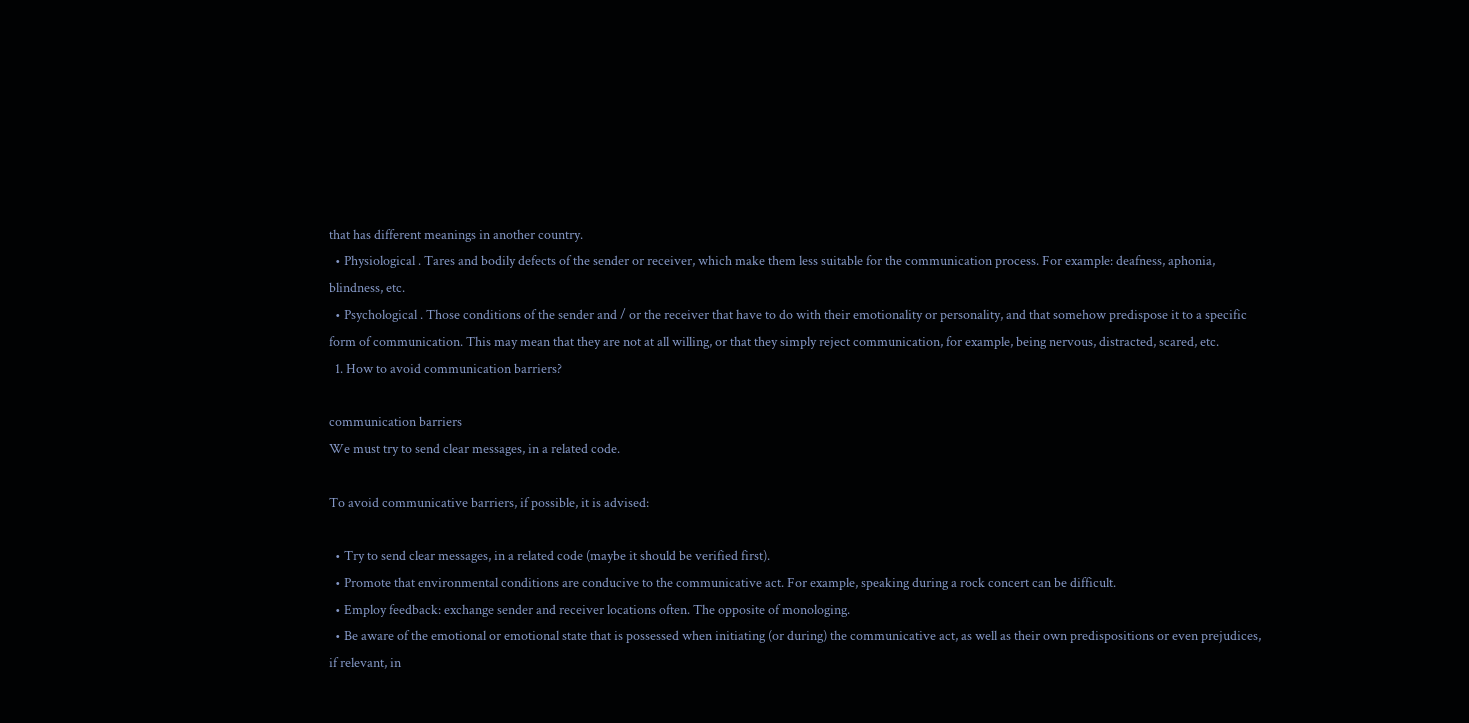that has different meanings in another country.
  • Physiological . Tares and bodily defects of the sender or receiver, which make them less suitable for the communication process. For example: deafness, aphonia, blindness, etc.
  • Psychological . Those conditions of the sender and / or the receiver that have to do with their emotionality or personality, and that somehow predispose it to a specific form of communication. This may mean that they are not at all willing, or that they simply reject communication, for example, being nervous, distracted, scared, etc.
  1. How to avoid communication barriers?

communication barriers
We must try to send clear messages, in a related code.

To avoid communicative barriers, if possible, it is advised:

  • Try to send clear messages, in a related code (maybe it should be verified first).
  • Promote that environmental conditions are conducive to the communicative act. For example, speaking during a rock concert can be difficult.
  • Employ feedback: exchange sender and receiver locations often. The opposite of monologing.
  • Be aware of the emotional or emotional state that is possessed when initiating (or during) the communicative act, as well as their own predispositions or even prejudices, if relevant, in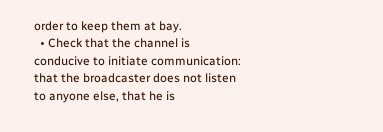order to keep them at bay.
  • Check that the channel is conducive to initiate communication: that the broadcaster does not listen to anyone else, that he is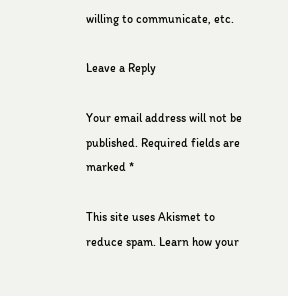willing to communicate, etc.

Leave a Reply

Your email address will not be published. Required fields are marked *

This site uses Akismet to reduce spam. Learn how your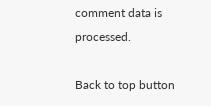comment data is processed.

Back to top button